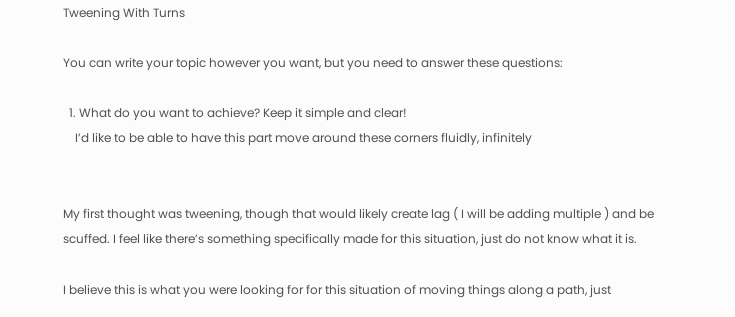Tweening With Turns

You can write your topic however you want, but you need to answer these questions:

  1. What do you want to achieve? Keep it simple and clear!
    I’d like to be able to have this part move around these corners fluidly, infinitely


My first thought was tweening, though that would likely create lag ( I will be adding multiple ) and be scuffed. I feel like there’s something specifically made for this situation, just do not know what it is.

I believe this is what you were looking for for this situation of moving things along a path, just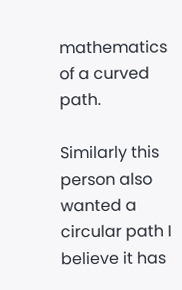mathematics of a curved path.

Similarly this person also wanted a circular path I believe it has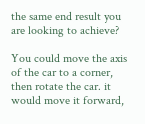the same end result you are looking to achieve?

You could move the axis of the car to a corner, then rotate the car. it would move it forward,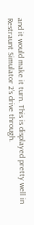and it would make it turn. This is displayed pretty well in Restraunt Simulator 2’s drive through.